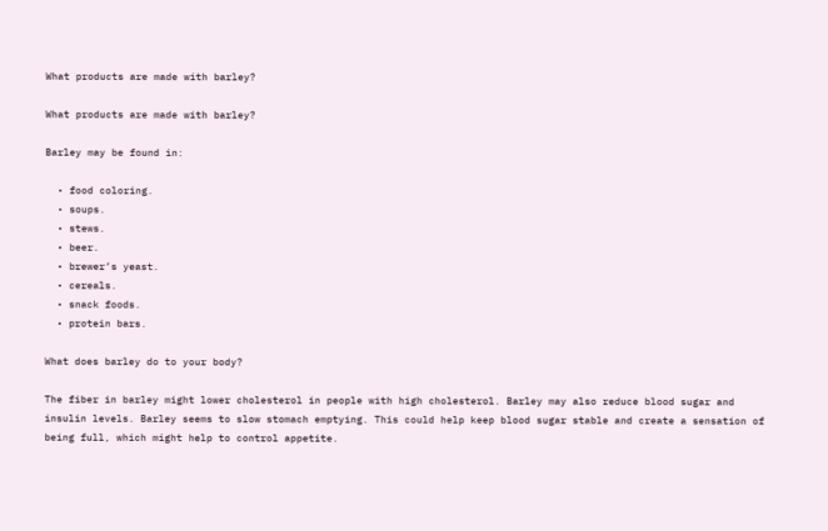What products are made with barley?

What products are made with barley?

Barley may be found in:

  • food coloring.
  • soups.
  • stews.
  • beer.
  • brewer’s yeast.
  • cereals.
  • snack foods.
  • protein bars.

What does barley do to your body?

The fiber in barley might lower cholesterol in people with high cholesterol. Barley may also reduce blood sugar and insulin levels. Barley seems to slow stomach emptying. This could help keep blood sugar stable and create a sensation of being full, which might help to control appetite.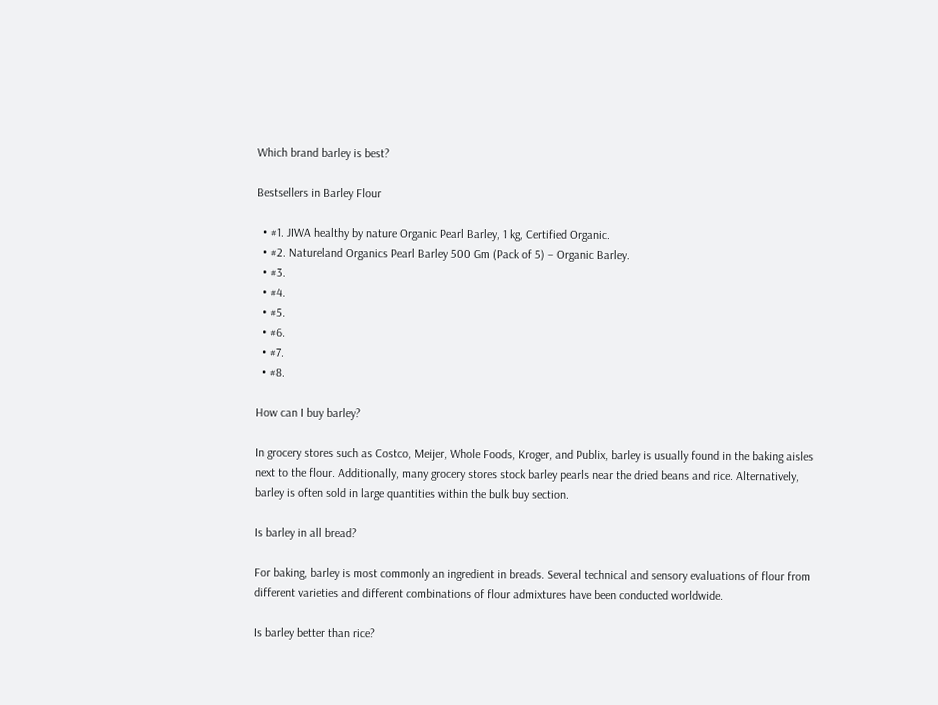Which brand barley is best?

Bestsellers in Barley Flour

  • #1. JIWA healthy by nature Organic Pearl Barley, 1 kg, Certified Organic.
  • #2. Natureland Organics Pearl Barley 500 Gm (Pack of 5) – Organic Barley.
  • #3.
  • #4.
  • #5.
  • #6.
  • #7.
  • #8.

How can I buy barley?

In grocery stores such as Costco, Meijer, Whole Foods, Kroger, and Publix, barley is usually found in the baking aisles next to the flour. Additionally, many grocery stores stock barley pearls near the dried beans and rice. Alternatively, barley is often sold in large quantities within the bulk buy section.

Is barley in all bread?

For baking, barley is most commonly an ingredient in breads. Several technical and sensory evaluations of flour from different varieties and different combinations of flour admixtures have been conducted worldwide.

Is barley better than rice?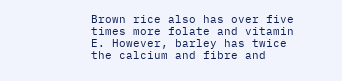Brown rice also has over five times more folate and vitamin E. However, barley has twice the calcium and fibre and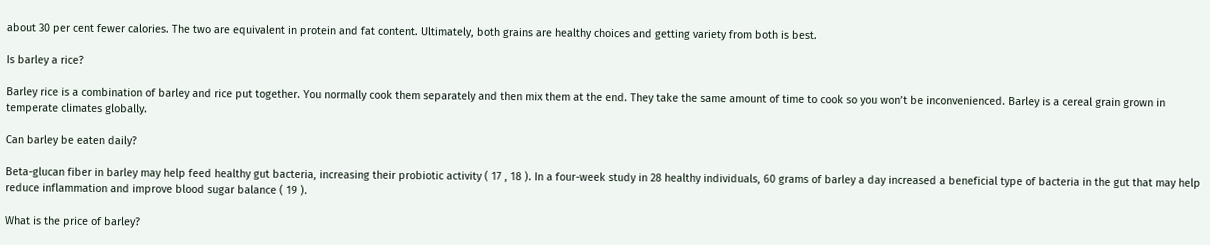about 30 per cent fewer calories. The two are equivalent in protein and fat content. Ultimately, both grains are healthy choices and getting variety from both is best.

Is barley a rice?

Barley rice is a combination of barley and rice put together. You normally cook them separately and then mix them at the end. They take the same amount of time to cook so you won’t be inconvenienced. Barley is a cereal grain grown in temperate climates globally.

Can barley be eaten daily?

Beta-glucan fiber in barley may help feed healthy gut bacteria, increasing their probiotic activity ( 17 , 18 ). In a four-week study in 28 healthy individuals, 60 grams of barley a day increased a beneficial type of bacteria in the gut that may help reduce inflammation and improve blood sugar balance ( 19 ).

What is the price of barley?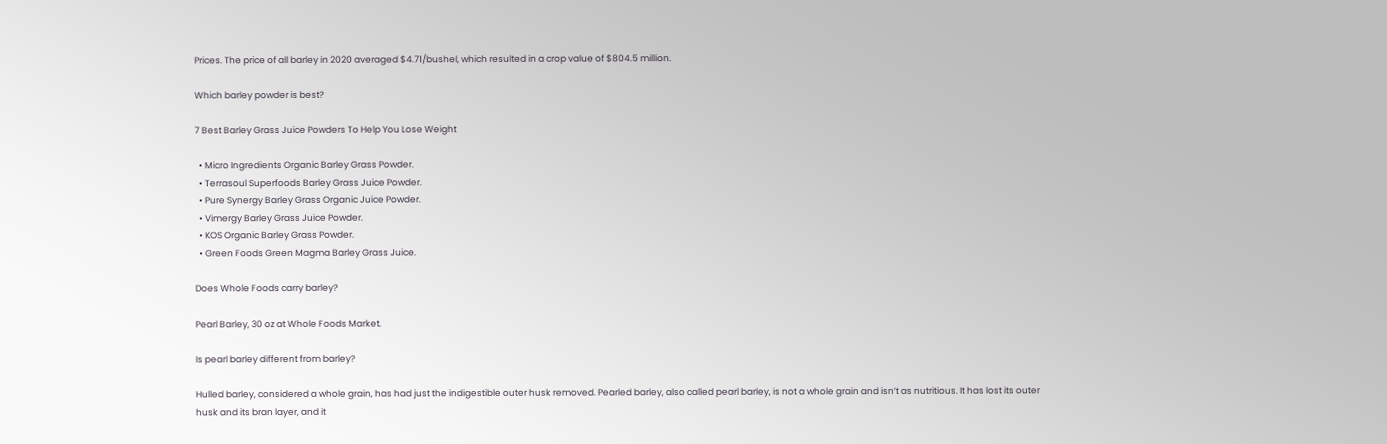Prices. The price of all barley in 2020 averaged $4.71/bushel, which resulted in a crop value of $804.5 million.

Which barley powder is best?

7 Best Barley Grass Juice Powders To Help You Lose Weight

  • Micro Ingredients Organic Barley Grass Powder.
  • Terrasoul Superfoods Barley Grass Juice Powder.
  • Pure Synergy Barley Grass Organic Juice Powder.
  • Vimergy Barley Grass Juice Powder.
  • KOS Organic Barley Grass Powder.
  • Green Foods Green Magma Barley Grass Juice.

Does Whole Foods carry barley?

Pearl Barley, 30 oz at Whole Foods Market.

Is pearl barley different from barley?

Hulled barley, considered a whole grain, has had just the indigestible outer husk removed. Pearled barley, also called pearl barley, is not a whole grain and isn’t as nutritious. It has lost its outer husk and its bran layer, and it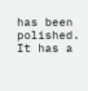has been polished. It has a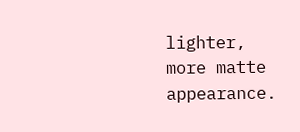lighter, more matte appearance.